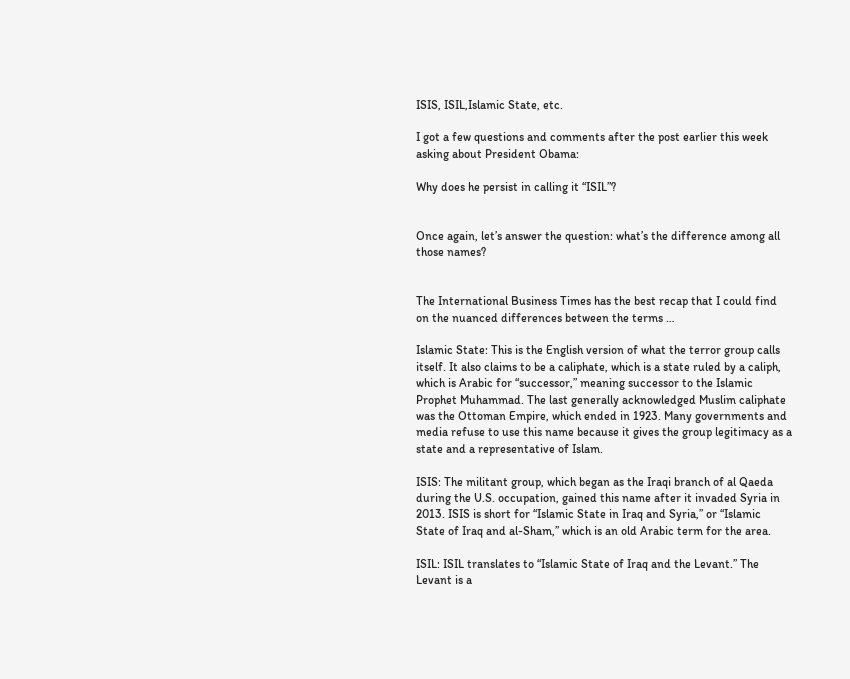ISIS, ISIL,Islamic State, etc.

I got a few questions and comments after the post earlier this week asking about President Obama:

Why does he persist in calling it “ISIL”?


Once again, let’s answer the question: what’s the difference among all those names?


The International Business Times has the best recap that I could find on the nuanced differences between the terms …

Islamic State: This is the English version of what the terror group calls itself. It also claims to be a caliphate, which is a state ruled by a caliph, which is Arabic for “successor,” meaning successor to the Islamic Prophet Muhammad. The last generally acknowledged Muslim caliphate was the Ottoman Empire, which ended in 1923. Many governments and media refuse to use this name because it gives the group legitimacy as a state and a representative of Islam.

ISIS: The militant group, which began as the Iraqi branch of al Qaeda during the U.S. occupation, gained this name after it invaded Syria in 2013. ISIS is short for “Islamic State in Iraq and Syria,” or “Islamic State of Iraq and al-Sham,” which is an old Arabic term for the area.

ISIL: ISIL translates to “Islamic State of Iraq and the Levant.” The Levant is a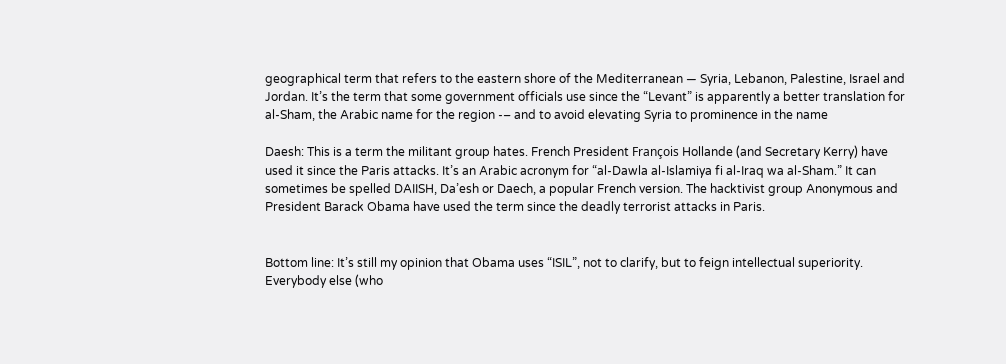geographical term that refers to the eastern shore of the Mediterranean — Syria, Lebanon, Palestine, Israel and Jordan. It’s the term that some government officials use since the “Levant” is apparently a better translation for al-Sham, the Arabic name for the region -– and to avoid elevating Syria to prominence in the name

Daesh: This is a term the militant group hates. French President François Hollande (and Secretary Kerry) have used it since the Paris attacks. It’s an Arabic acronym for “al-Dawla al-Islamiya fi al-Iraq wa al-Sham.” It can sometimes be spelled DAIISH, Da’esh or Daech, a popular French version. The hacktivist group Anonymous and President Barack Obama have used the term since the deadly terrorist attacks in Paris.


Bottom line: It’s still my opinion that Obama uses “ISIL”, not to clarify, but to feign intellectual superiority.  Everybody else (who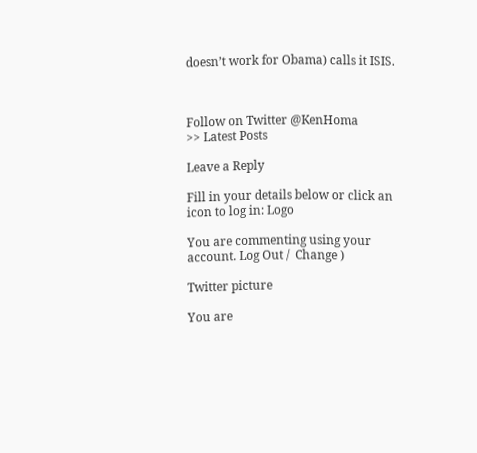doesn’t work for Obama) calls it ISIS.



Follow on Twitter @KenHoma            >> Latest Posts

Leave a Reply

Fill in your details below or click an icon to log in: Logo

You are commenting using your account. Log Out /  Change )

Twitter picture

You are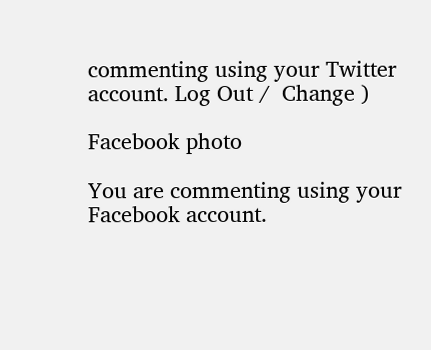commenting using your Twitter account. Log Out /  Change )

Facebook photo

You are commenting using your Facebook account.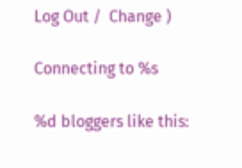Log Out /  Change )

Connecting to %s

%d bloggers like this: